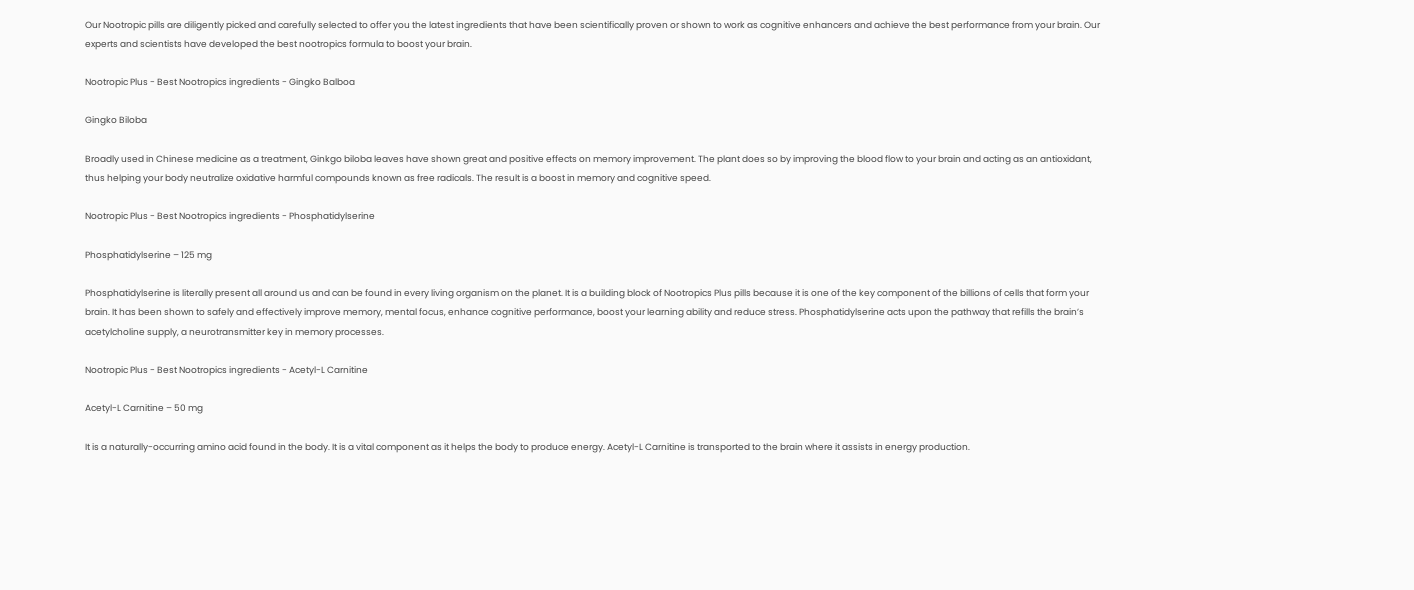Our Nootropic pills are diligently picked and carefully selected to offer you the latest ingredients that have been scientifically proven or shown to work as cognitive enhancers and achieve the best performance from your brain. Our experts and scientists have developed the best nootropics formula to boost your brain.

Nootropic Plus - Best Nootropics ingredients - Gingko Balboa

Gingko Biloba

Broadly used in Chinese medicine as a treatment, Ginkgo biloba leaves have shown great and positive effects on memory improvement. The plant does so by improving the blood flow to your brain and acting as an antioxidant, thus helping your body neutralize oxidative harmful compounds known as free radicals. The result is a boost in memory and cognitive speed.

Nootropic Plus - Best Nootropics ingredients - Phosphatidylserine

Phosphatidylserine – 125 mg

Phosphatidylserine is literally present all around us and can be found in every living organism on the planet. It is a building block of Nootropics Plus pills because it is one of the key component of the billions of cells that form your brain. It has been shown to safely and effectively improve memory, mental focus, enhance cognitive performance, boost your learning ability and reduce stress. Phosphatidylserine acts upon the pathway that refills the brain’s acetylcholine supply, a neurotransmitter key in memory processes.

Nootropic Plus - Best Nootropics ingredients - Acetyl-L Carnitine

Acetyl-L Carnitine – 50 mg

It is a naturally-occurring amino acid found in the body. It is a vital component as it helps the body to produce energy. Acetyl-L Carnitine is transported to the brain where it assists in energy production.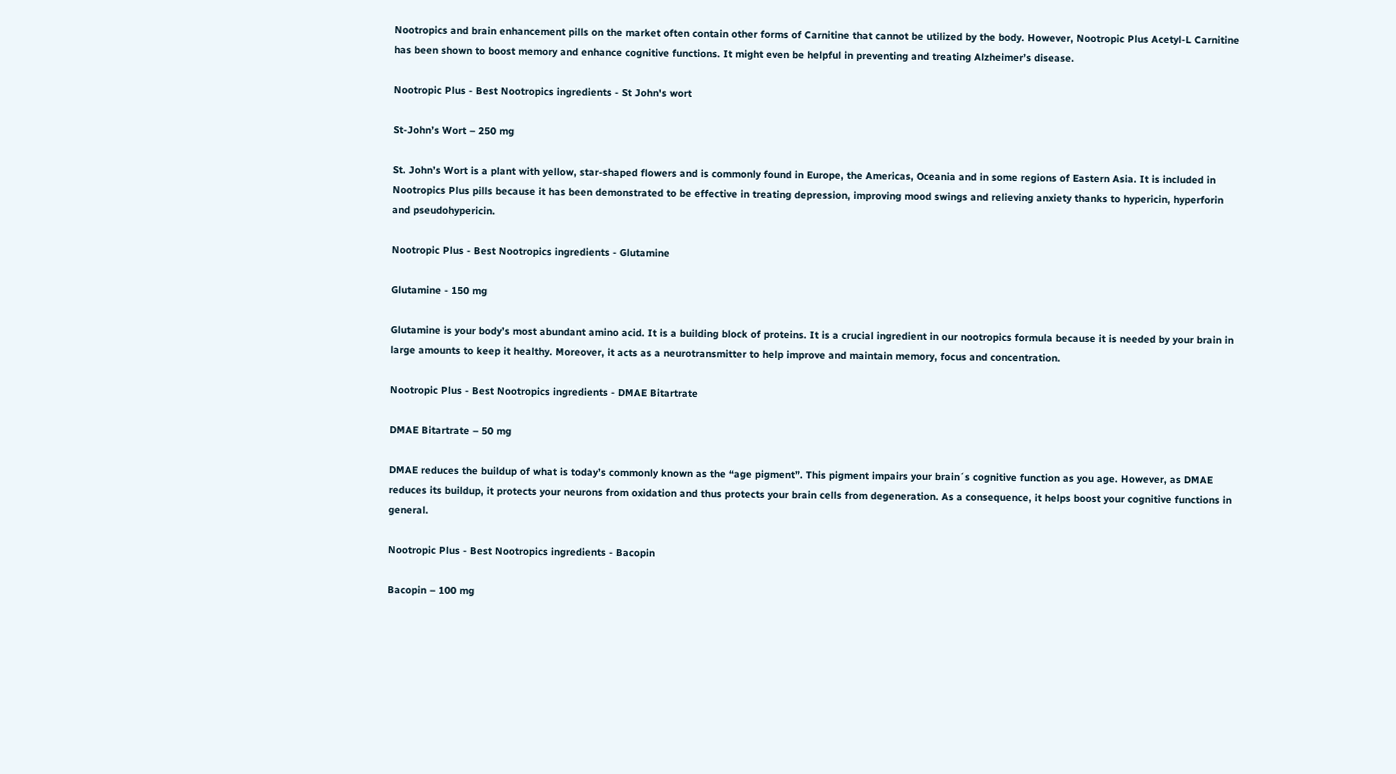Nootropics and brain enhancement pills on the market often contain other forms of Carnitine that cannot be utilized by the body. However, Nootropic Plus Acetyl-L Carnitine has been shown to boost memory and enhance cognitive functions. It might even be helpful in preventing and treating Alzheimer’s disease.

Nootropic Plus - Best Nootropics ingredients - St John's wort

St-John’s Wort – 250 mg

St. John’s Wort is a plant with yellow, star-shaped flowers and is commonly found in Europe, the Americas, Oceania and in some regions of Eastern Asia. It is included in Nootropics Plus pills because it has been demonstrated to be effective in treating depression, improving mood swings and relieving anxiety thanks to hypericin, hyperforin and pseudohypericin.

Nootropic Plus - Best Nootropics ingredients - Glutamine

Glutamine - 150 mg

Glutamine is your body’s most abundant amino acid. It is a building block of proteins. It is a crucial ingredient in our nootropics formula because it is needed by your brain in large amounts to keep it healthy. Moreover, it acts as a neurotransmitter to help improve and maintain memory, focus and concentration.

Nootropic Plus - Best Nootropics ingredients - DMAE Bitartrate

DMAE Bitartrate – 50 mg

DMAE reduces the buildup of what is today’s commonly known as the “age pigment”. This pigment impairs your brain´s cognitive function as you age. However, as DMAE reduces its buildup, it protects your neurons from oxidation and thus protects your brain cells from degeneration. As a consequence, it helps boost your cognitive functions in general.

Nootropic Plus - Best Nootropics ingredients - Bacopin

Bacopin – 100 mg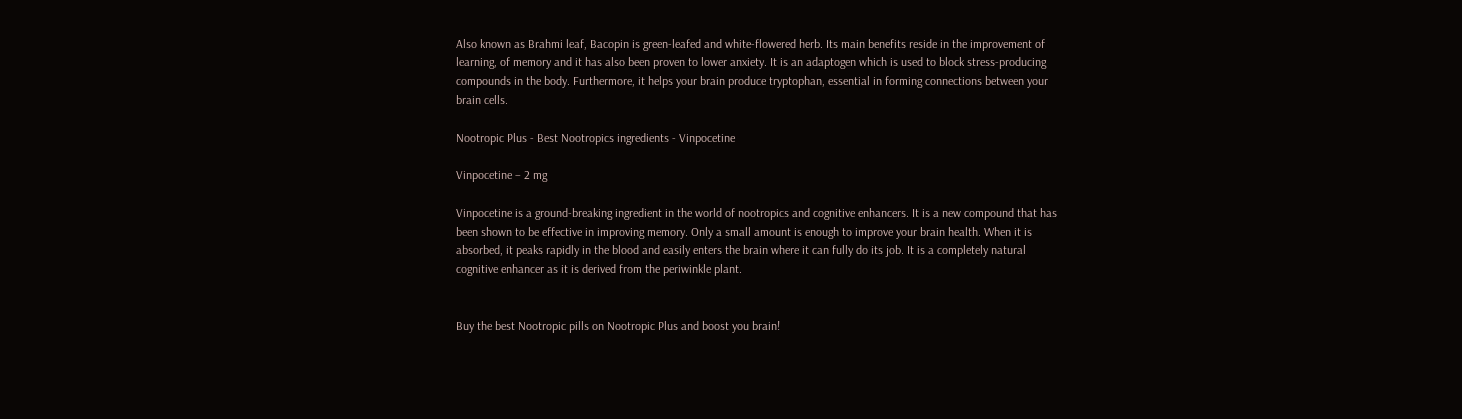Also known as Brahmi leaf, Bacopin is green-leafed and white-flowered herb. Its main benefits reside in the improvement of learning, of memory and it has also been proven to lower anxiety. It is an adaptogen which is used to block stress-producing compounds in the body. Furthermore, it helps your brain produce tryptophan, essential in forming connections between your brain cells.

Nootropic Plus - Best Nootropics ingredients - Vinpocetine

Vinpocetine – 2 mg

Vinpocetine is a ground-breaking ingredient in the world of nootropics and cognitive enhancers. It is a new compound that has been shown to be effective in improving memory. Only a small amount is enough to improve your brain health. When it is absorbed, it peaks rapidly in the blood and easily enters the brain where it can fully do its job. It is a completely natural cognitive enhancer as it is derived from the periwinkle plant.


Buy the best Nootropic pills on Nootropic Plus and boost you brain!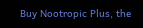Buy Nootropic Plus, the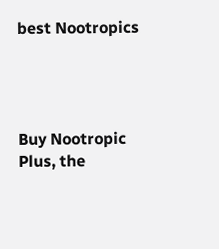best Nootropics




Buy Nootropic Plus, the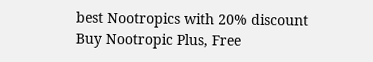best Nootropics with 20% discount
Buy Nootropic Plus, Free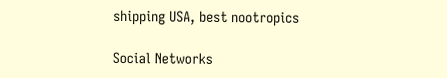shipping USA, best nootropics

Social Networks